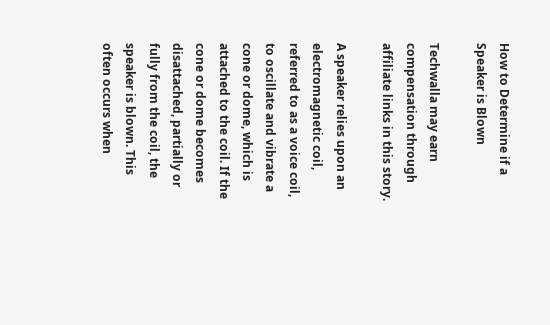How to Determine if a Speaker is Blown

Techwalla may earn compensation through affiliate links in this story.

A speaker relies upon an electromagnetic coil, referred to as a voice coil, to oscillate and vibrate a cone or dome, which is attached to the coil. If the cone or dome becomes disattached, partially or fully from the coil, the speaker is blown. This often occurs when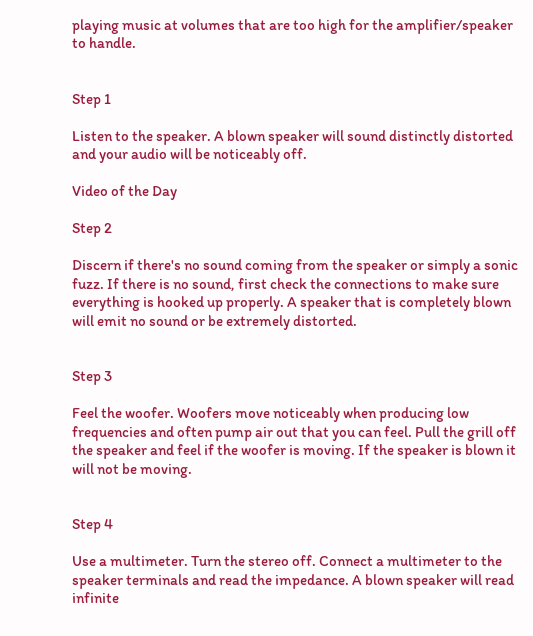playing music at volumes that are too high for the amplifier/speaker to handle.


Step 1

Listen to the speaker. A blown speaker will sound distinctly distorted and your audio will be noticeably off.

Video of the Day

Step 2

Discern if there's no sound coming from the speaker or simply a sonic fuzz. If there is no sound, first check the connections to make sure everything is hooked up properly. A speaker that is completely blown will emit no sound or be extremely distorted.


Step 3

Feel the woofer. Woofers move noticeably when producing low frequencies and often pump air out that you can feel. Pull the grill off the speaker and feel if the woofer is moving. If the speaker is blown it will not be moving.


Step 4

Use a multimeter. Turn the stereo off. Connect a multimeter to the speaker terminals and read the impedance. A blown speaker will read infinite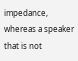impedance, whereas a speaker that is not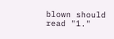blown should read "1."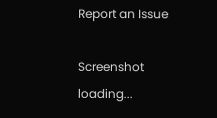Report an Issue

Screenshot loading...